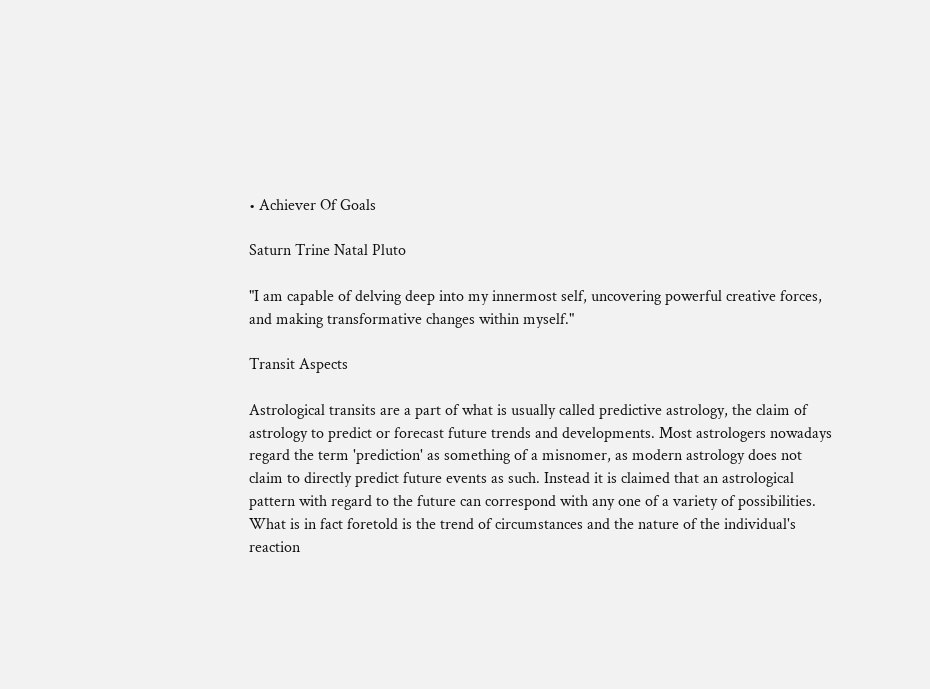• Achiever Of Goals

Saturn Trine Natal Pluto

"I am capable of delving deep into my innermost self, uncovering powerful creative forces, and making transformative changes within myself."

Transit Aspects

Astrological transits are a part of what is usually called predictive astrology, the claim of astrology to predict or forecast future trends and developments. Most astrologers nowadays regard the term 'prediction' as something of a misnomer, as modern astrology does not claim to directly predict future events as such. Instead it is claimed that an astrological pattern with regard to the future can correspond with any one of a variety of possibilities. What is in fact foretold is the trend of circumstances and the nature of the individual's reaction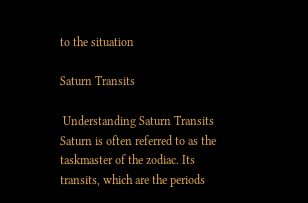to the situation

Saturn Transits

 Understanding Saturn Transits Saturn is often referred to as the taskmaster of the zodiac. Its transits, which are the periods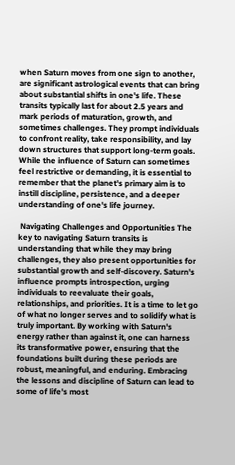when Saturn moves from one sign to another, are significant astrological events that can bring about substantial shifts in one's life. These transits typically last for about 2.5 years and mark periods of maturation, growth, and sometimes challenges. They prompt individuals to confront reality, take responsibility, and lay down structures that support long-term goals. While the influence of Saturn can sometimes feel restrictive or demanding, it is essential to remember that the planet's primary aim is to instill discipline, persistence, and a deeper understanding of one's life journey.

 Navigating Challenges and Opportunities The key to navigating Saturn transits is understanding that while they may bring challenges, they also present opportunities for substantial growth and self-discovery. Saturn's influence prompts introspection, urging individuals to reevaluate their goals, relationships, and priorities. It is a time to let go of what no longer serves and to solidify what is truly important. By working with Saturn's energy rather than against it, one can harness its transformative power, ensuring that the foundations built during these periods are robust, meaningful, and enduring. Embracing the lessons and discipline of Saturn can lead to some of life's most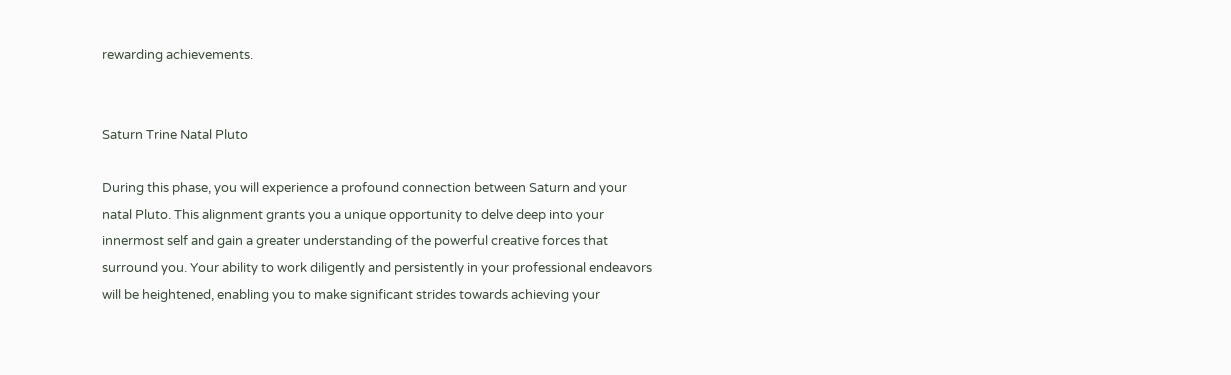rewarding achievements.


Saturn Trine Natal Pluto

During this phase, you will experience a profound connection between Saturn and your natal Pluto. This alignment grants you a unique opportunity to delve deep into your innermost self and gain a greater understanding of the powerful creative forces that surround you. Your ability to work diligently and persistently in your professional endeavors will be heightened, enabling you to make significant strides towards achieving your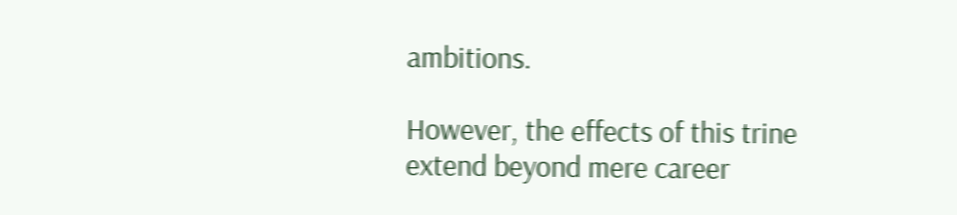ambitions.

However, the effects of this trine extend beyond mere career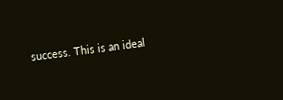success. This is an ideal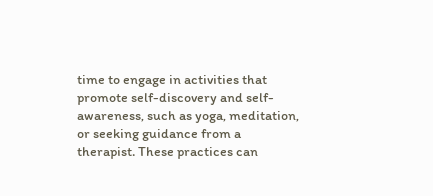time to engage in activities that promote self-discovery and self-awareness, such as yoga, meditation, or seeking guidance from a therapist. These practices can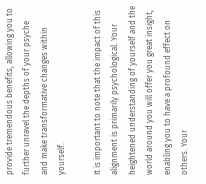provide tremendous benefits, allowing you to further unravel the depths of your psyche and make transformative changes within yourself.

It is important to note that the impact of this alignment is primarily psychological. Your heightened understanding of yourself and the world around you will offer you great insight, enabling you to have a profound effect on others. Your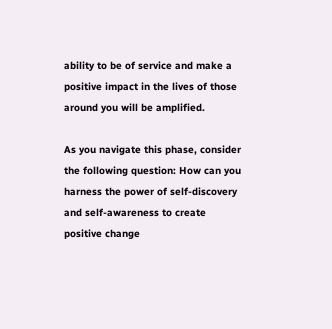ability to be of service and make a positive impact in the lives of those around you will be amplified.

As you navigate this phase, consider the following question: How can you harness the power of self-discovery and self-awareness to create positive change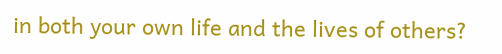in both your own life and the lives of others?